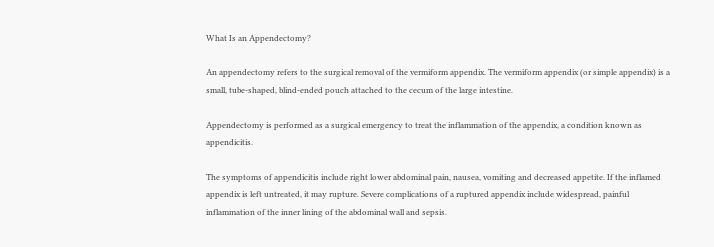What Is an Appendectomy?

An appendectomy refers to the surgical removal of the vermiform appendix. The vermiform appendix (or simple appendix) is a small, tube-shaped, blind-ended pouch attached to the cecum of the large intestine.

Appendectomy is performed as a surgical emergency to treat the inflammation of the appendix, a condition known as appendicitis.

The symptoms of appendicitis include right lower abdominal pain, nausea, vomiting and decreased appetite. If the inflamed appendix is left untreated, it may rupture. Severe complications of a ruptured appendix include widespread, painful inflammation of the inner lining of the abdominal wall and sepsis.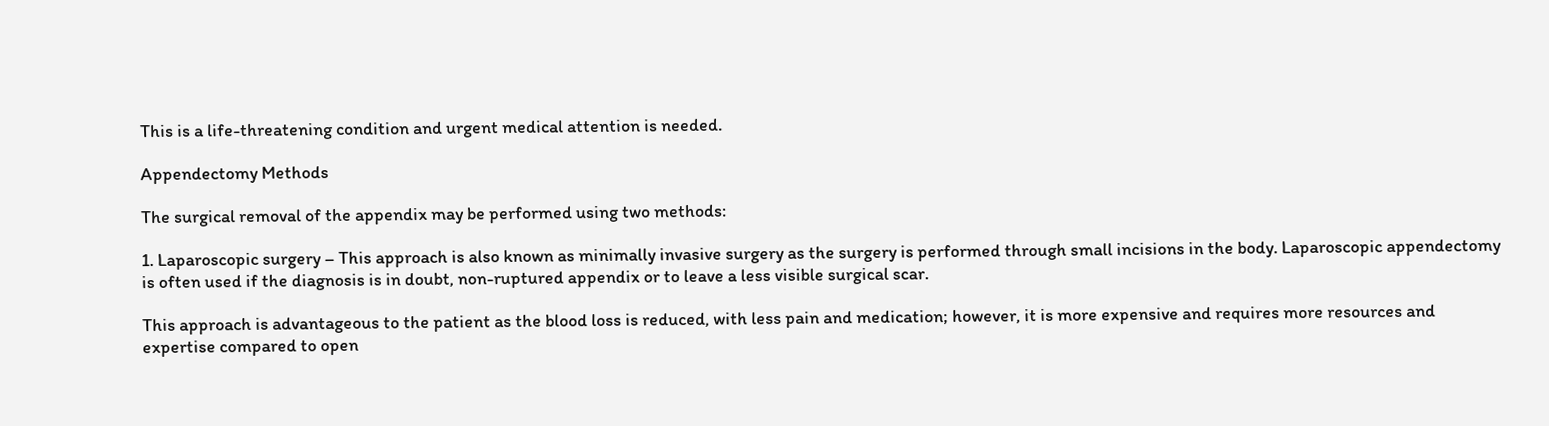This is a life-threatening condition and urgent medical attention is needed.

Appendectomy Methods

The surgical removal of the appendix may be performed using two methods:

1. Laparoscopic surgery – This approach is also known as minimally invasive surgery as the surgery is performed through small incisions in the body. Laparoscopic appendectomy is often used if the diagnosis is in doubt, non-ruptured appendix or to leave a less visible surgical scar.

This approach is advantageous to the patient as the blood loss is reduced, with less pain and medication; however, it is more expensive and requires more resources and expertise compared to open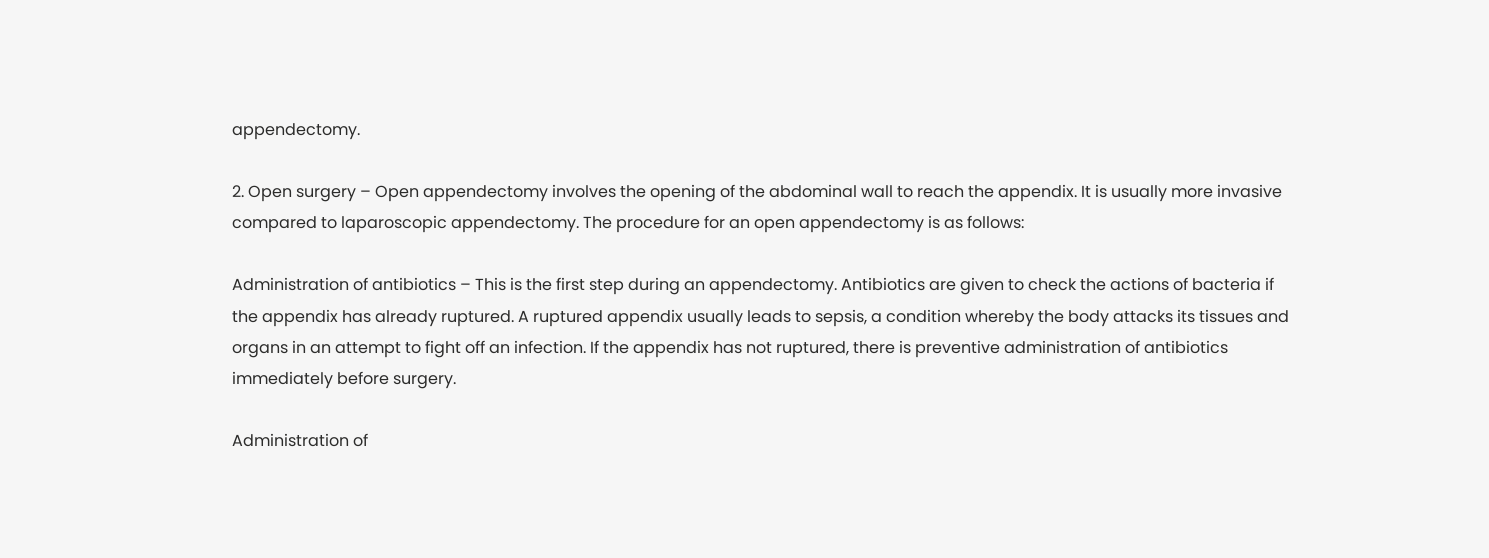appendectomy.

2. Open surgery – Open appendectomy involves the opening of the abdominal wall to reach the appendix. It is usually more invasive compared to laparoscopic appendectomy. The procedure for an open appendectomy is as follows:

Administration of antibiotics – This is the first step during an appendectomy. Antibiotics are given to check the actions of bacteria if the appendix has already ruptured. A ruptured appendix usually leads to sepsis, a condition whereby the body attacks its tissues and organs in an attempt to fight off an infection. If the appendix has not ruptured, there is preventive administration of antibiotics immediately before surgery.

Administration of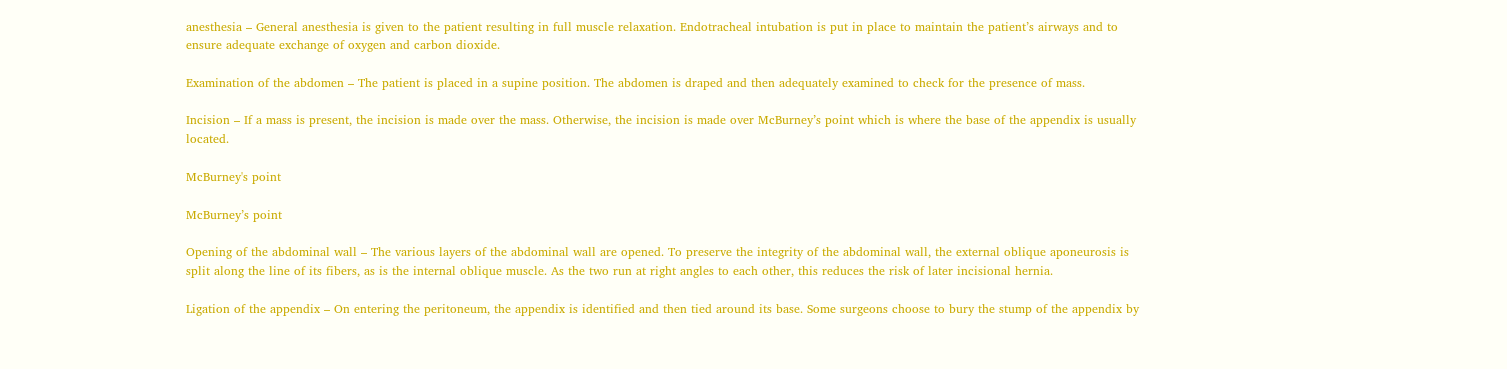anesthesia – General anesthesia is given to the patient resulting in full muscle relaxation. Endotracheal intubation is put in place to maintain the patient’s airways and to ensure adequate exchange of oxygen and carbon dioxide.

Examination of the abdomen – The patient is placed in a supine position. The abdomen is draped and then adequately examined to check for the presence of mass.

Incision – If a mass is present, the incision is made over the mass. Otherwise, the incision is made over McBurney’s point which is where the base of the appendix is usually located.

McBurney's point

McBurney’s point

Opening of the abdominal wall – The various layers of the abdominal wall are opened. To preserve the integrity of the abdominal wall, the external oblique aponeurosis is split along the line of its fibers, as is the internal oblique muscle. As the two run at right angles to each other, this reduces the risk of later incisional hernia.

Ligation of the appendix – On entering the peritoneum, the appendix is identified and then tied around its base. Some surgeons choose to bury the stump of the appendix by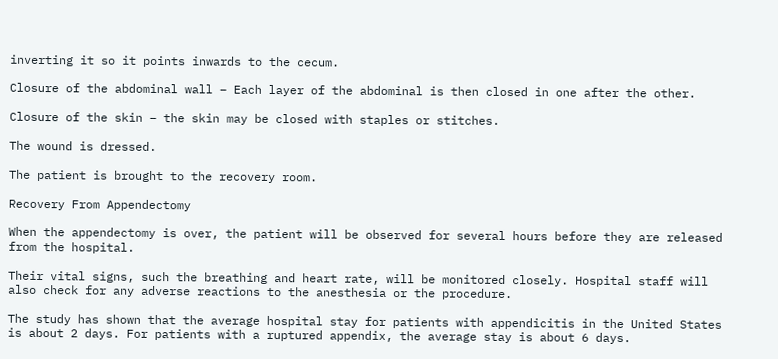inverting it so it points inwards to the cecum.

Closure of the abdominal wall – Each layer of the abdominal is then closed in one after the other.

Closure of the skin – the skin may be closed with staples or stitches.

The wound is dressed.

The patient is brought to the recovery room.

Recovery From Appendectomy

When the appendectomy is over, the patient will be observed for several hours before they are released from the hospital.

Their vital signs, such the breathing and heart rate, will be monitored closely. Hospital staff will also check for any adverse reactions to the anesthesia or the procedure.

The study has shown that the average hospital stay for patients with appendicitis in the United States is about 2 days. For patients with a ruptured appendix, the average stay is about 6 days.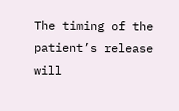The timing of the patient’s release will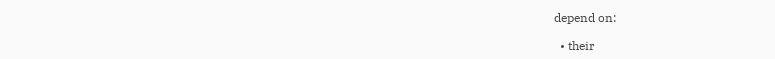depend on:

  • their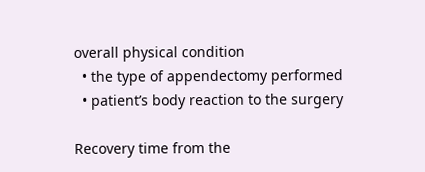overall physical condition
  • the type of appendectomy performed
  • patient’s body reaction to the surgery

Recovery time from the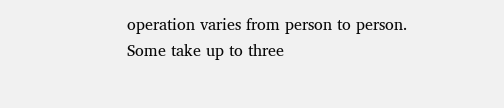operation varies from person to person. Some take up to three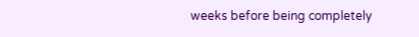weeks before being completely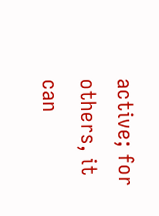active; for others, it can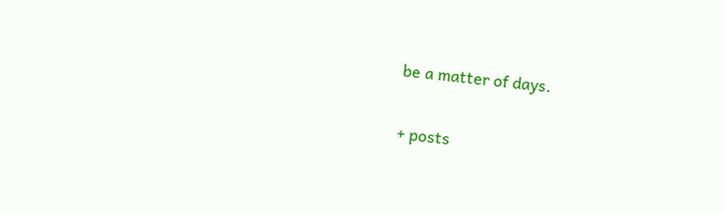be a matter of days.

+ posts